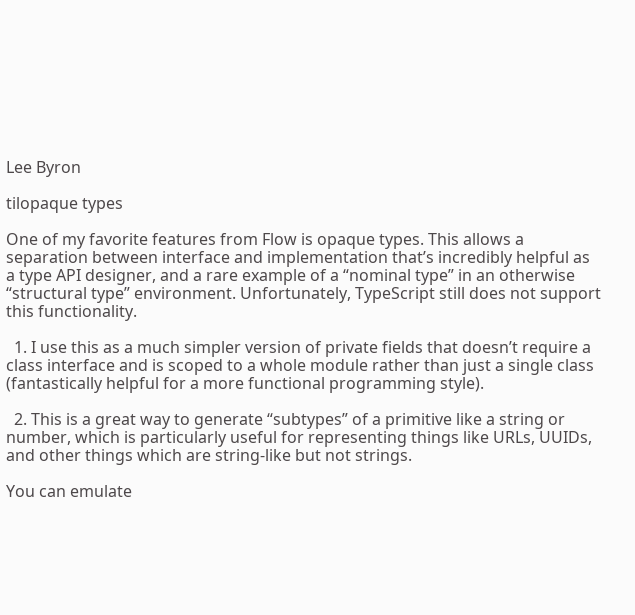Lee Byron

tilopaque types

One of my favorite features from Flow is opaque types. This allows a separation between interface and implementation that’s incredibly helpful as a type API designer, and a rare example of a “nominal type” in an otherwise “structural type” environment. Unfortunately, TypeScript still does not support this functionality.

  1. I use this as a much simpler version of private fields that doesn’t require a class interface and is scoped to a whole module rather than just a single class (fantastically helpful for a more functional programming style).

  2. This is a great way to generate “subtypes” of a primitive like a string or number, which is particularly useful for representing things like URLs, UUIDs, and other things which are string-like but not strings.

You can emulate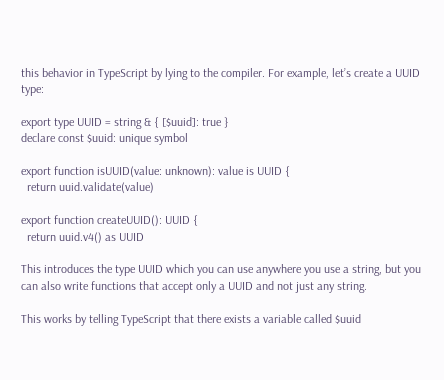this behavior in TypeScript by lying to the compiler. For example, let’s create a UUID type:

export type UUID = string & { [$uuid]: true }
declare const $uuid: unique symbol

export function isUUID(value: unknown): value is UUID {
  return uuid.validate(value)

export function createUUID(): UUID {
  return uuid.v4() as UUID

This introduces the type UUID which you can use anywhere you use a string, but you can also write functions that accept only a UUID and not just any string.

This works by telling TypeScript that there exists a variable called $uuid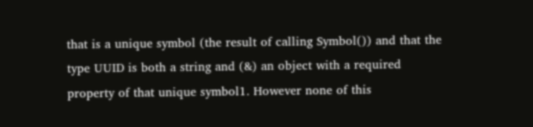that is a unique symbol (the result of calling Symbol()) and that the type UUID is both a string and (&) an object with a required property of that unique symbol1. However none of this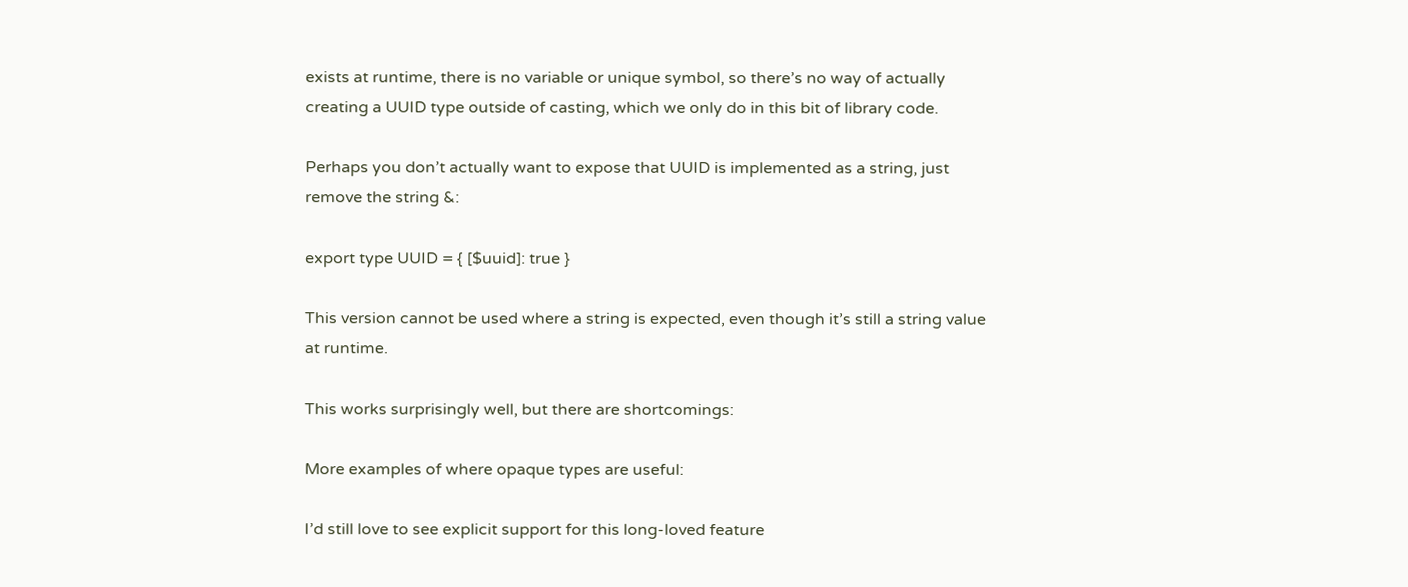exists at runtime, there is no variable or unique symbol, so there’s no way of actually creating a UUID type outside of casting, which we only do in this bit of library code.

Perhaps you don’t actually want to expose that UUID is implemented as a string, just remove the string &:

export type UUID = { [$uuid]: true }

This version cannot be used where a string is expected, even though it’s still a string value at runtime.

This works surprisingly well, but there are shortcomings:

More examples of where opaque types are useful:

I’d still love to see explicit support for this long-loved feature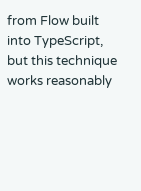from Flow built into TypeScript, but this technique works reasonably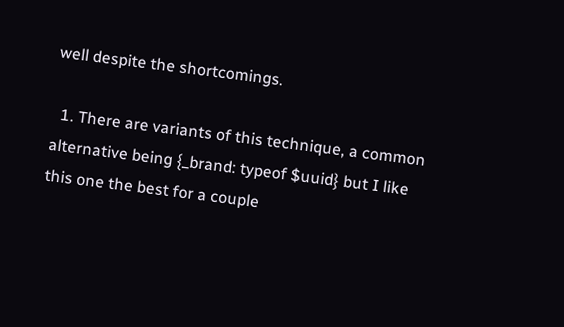well despite the shortcomings.

  1. There are variants of this technique, a common alternative being {_brand: typeof $uuid} but I like this one the best for a couple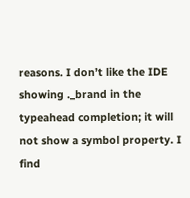reasons. I don’t like the IDE showing ._brand in the typeahead completion; it will not show a symbol property. I find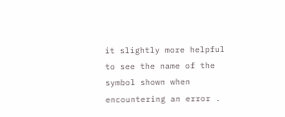it slightly more helpful to see the name of the symbol shown when encountering an error .